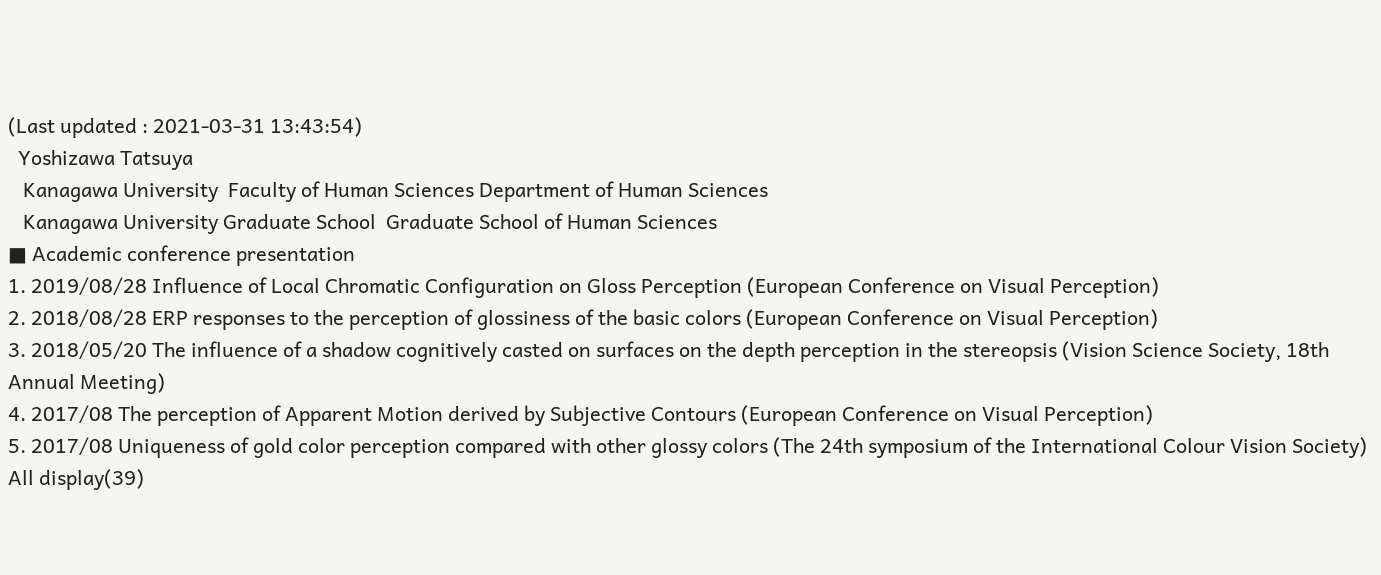(Last updated : 2021-03-31 13:43:54)
  Yoshizawa Tatsuya
   Kanagawa University  Faculty of Human Sciences Department of Human Sciences
   Kanagawa University Graduate School  Graduate School of Human Sciences
■ Academic conference presentation
1. 2019/08/28 Influence of Local Chromatic Configuration on Gloss Perception (European Conference on Visual Perception)
2. 2018/08/28 ERP responses to the perception of glossiness of the basic colors (European Conference on Visual Perception)
3. 2018/05/20 The influence of a shadow cognitively casted on surfaces on the depth perception in the stereopsis (Vision Science Society, 18th Annual Meeting)
4. 2017/08 The perception of Apparent Motion derived by Subjective Contours (European Conference on Visual Perception)
5. 2017/08 Uniqueness of gold color perception compared with other glossy colors (The 24th symposium of the International Colour Vision Society)
All display(39)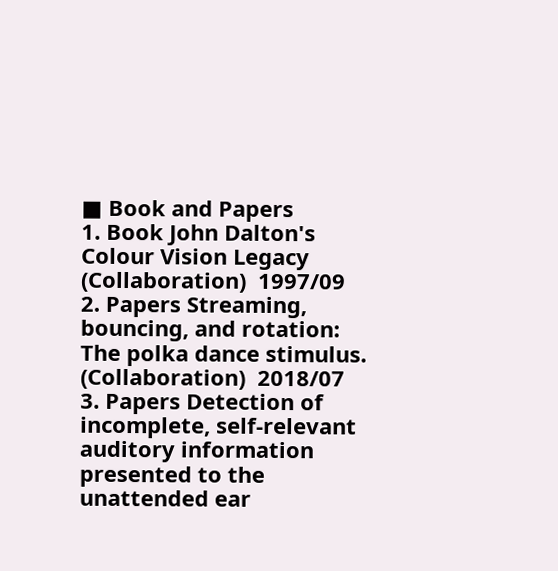■ Book and Papers
1. Book John Dalton's Colour Vision Legacy  (Collaboration)  1997/09
2. Papers Streaming, bouncing, and rotation: The polka dance stimulus.  (Collaboration)  2018/07
3. Papers Detection of incomplete, self-relevant auditory information presented to the unattended ear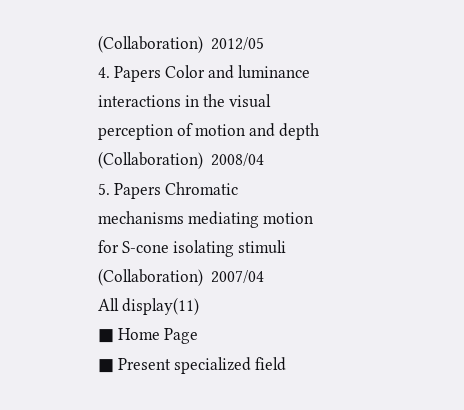(Collaboration)  2012/05
4. Papers Color and luminance interactions in the visual perception of motion and depth  (Collaboration)  2008/04
5. Papers Chromatic mechanisms mediating motion for S-cone isolating stimuli  (Collaboration)  2007/04
All display(11)
■ Home Page
■ Present specialized field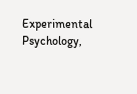Experimental Psychology,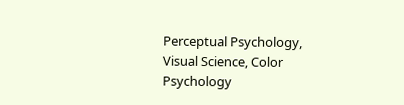Perceptual Psychology, Visual Science, Color Psychology